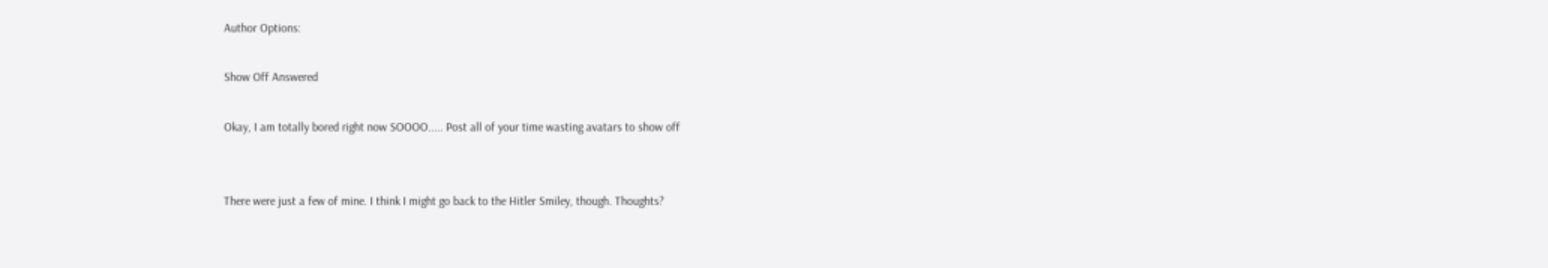Author Options:

Show Off Answered

Okay, I am totally bored right now SOOOO..... Post all of your time wasting avatars to show off


There were just a few of mine. I think I might go back to the Hitler Smiley, though. Thoughts?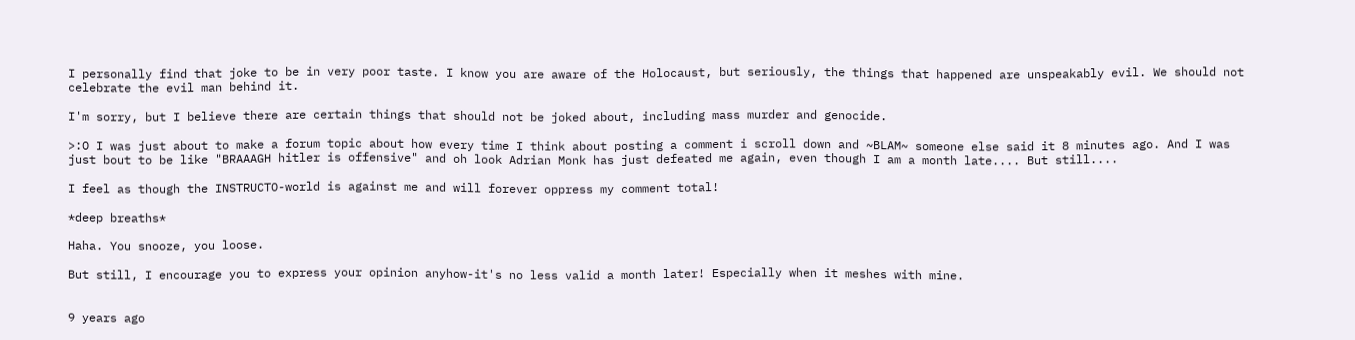I personally find that joke to be in very poor taste. I know you are aware of the Holocaust, but seriously, the things that happened are unspeakably evil. We should not celebrate the evil man behind it.

I'm sorry, but I believe there are certain things that should not be joked about, including mass murder and genocide.

>:O I was just about to make a forum topic about how every time I think about posting a comment i scroll down and ~BLAM~ someone else said it 8 minutes ago. And I was just bout to be like "BRAAAGH hitler is offensive" and oh look Adrian Monk has just defeated me again, even though I am a month late.... But still....

I feel as though the INSTRUCTO-world is against me and will forever oppress my comment total!

*deep breaths*

Haha. You snooze, you loose.

But still, I encourage you to express your opinion anyhow-it's no less valid a month later! Especially when it meshes with mine.


9 years ago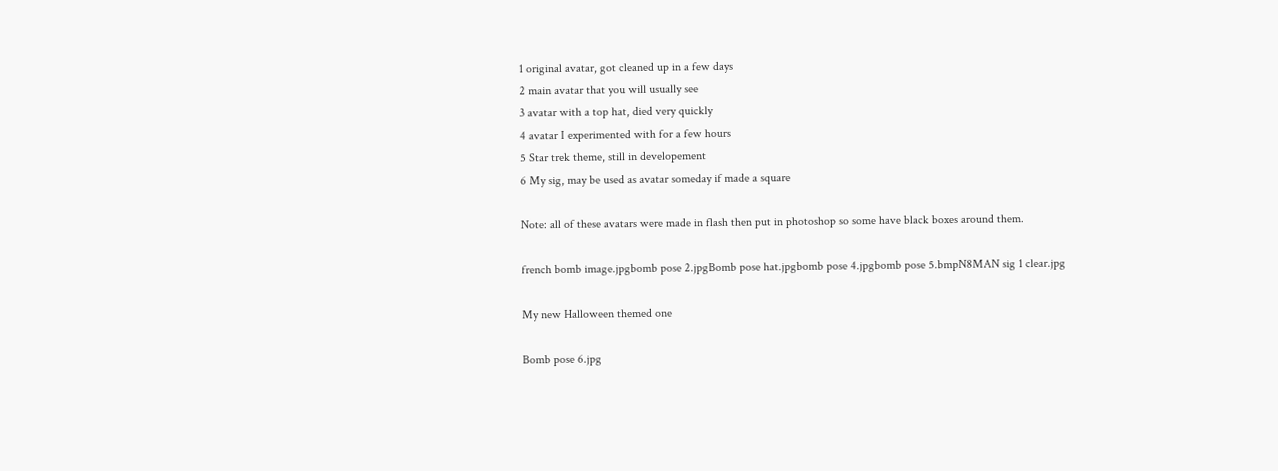1 original avatar, got cleaned up in a few days
2 main avatar that you will usually see
3 avatar with a top hat, died very quickly
4 avatar I experimented with for a few hours
5 Star trek theme, still in developement
6 My sig, may be used as avatar someday if made a square

Note: all of these avatars were made in flash then put in photoshop so some have black boxes around them.

french bomb image.jpgbomb pose 2.jpgBomb pose hat.jpgbomb pose 4.jpgbomb pose 5.bmpN8MAN sig 1 clear.jpg

My new Halloween themed one

Bomb pose 6.jpg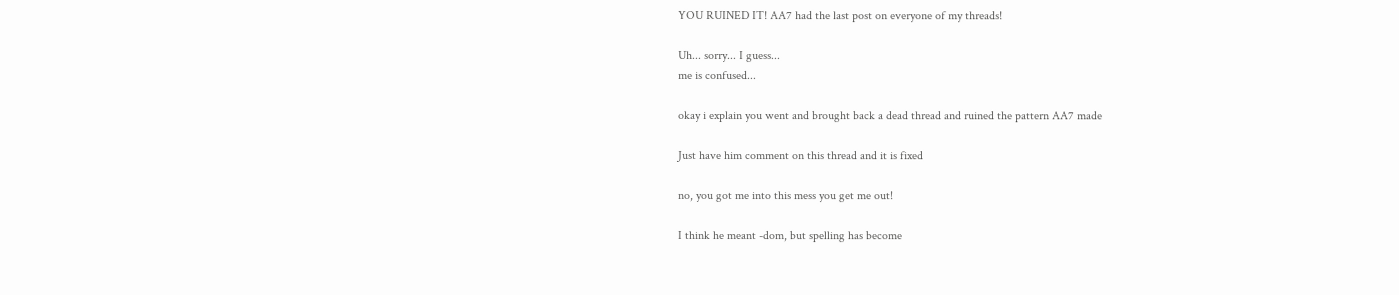YOU RUINED IT! AA7 had the last post on everyone of my threads!

Uh... sorry... I guess...
me is confused...

okay i explain you went and brought back a dead thread and ruined the pattern AA7 made

Just have him comment on this thread and it is fixed

no, you got me into this mess you get me out!

I think he meant -dom, but spelling has become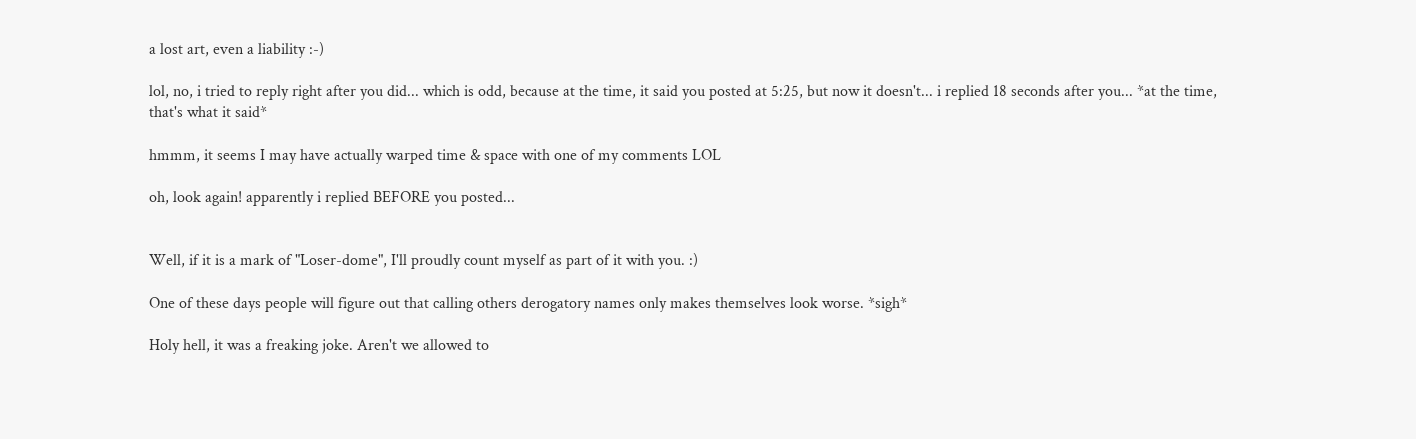a lost art, even a liability :-)

lol, no, i tried to reply right after you did... which is odd, because at the time, it said you posted at 5:25, but now it doesn't... i replied 18 seconds after you... *at the time, that's what it said*

hmmm, it seems I may have actually warped time & space with one of my comments LOL

oh, look again! apparently i replied BEFORE you posted...


Well, if it is a mark of "Loser-dome", I'll proudly count myself as part of it with you. :)

One of these days people will figure out that calling others derogatory names only makes themselves look worse. *sigh*

Holy hell, it was a freaking joke. Aren't we allowed to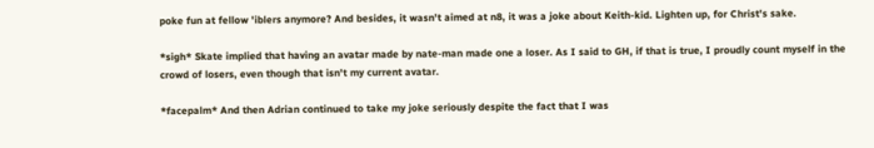poke fun at fellow 'iblers anymore? And besides, it wasn't aimed at n8, it was a joke about Keith-kid. Lighten up, for Christ's sake.

*sigh* Skate implied that having an avatar made by nate-man made one a loser. As I said to GH, if that is true, I proudly count myself in the crowd of losers, even though that isn't my current avatar.

*facepalm* And then Adrian continued to take my joke seriously despite the fact that I was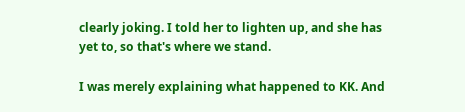clearly joking. I told her to lighten up, and she has yet to, so that's where we stand.

I was merely explaining what happened to KK. And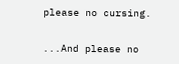please no cursing.

...And please no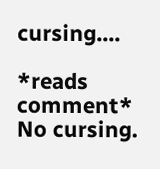cursing....

*reads comment*
No cursing.